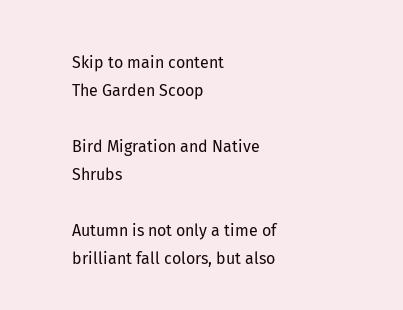Skip to main content
The Garden Scoop

Bird Migration and Native Shrubs

Autumn is not only a time of brilliant fall colors, but also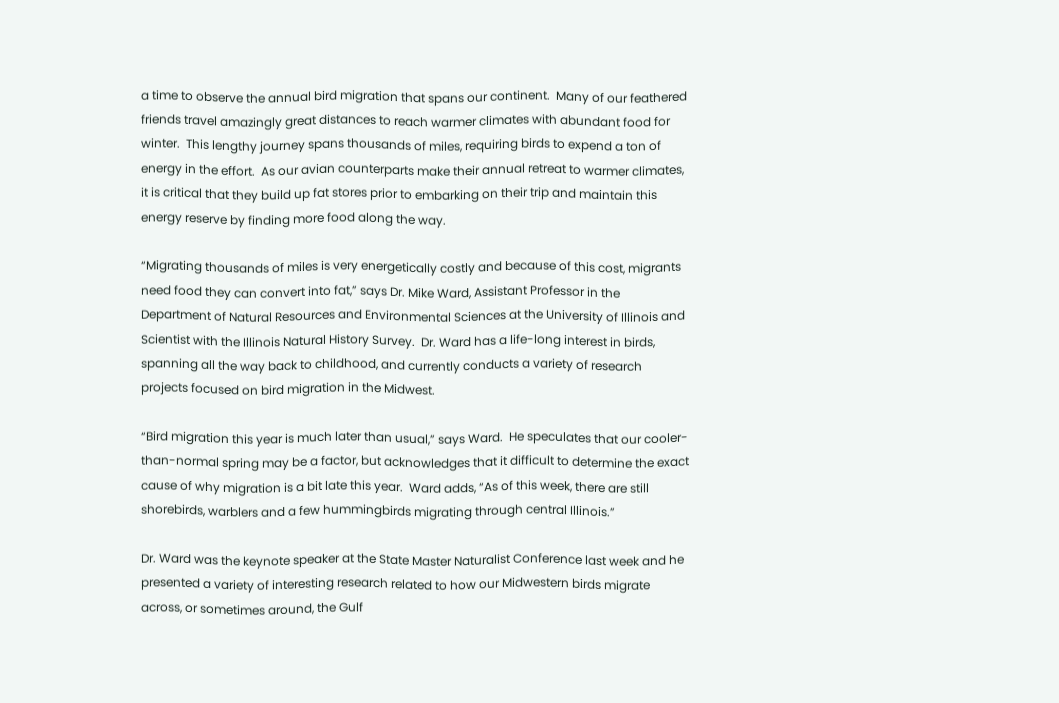a time to observe the annual bird migration that spans our continent.  Many of our feathered friends travel amazingly great distances to reach warmer climates with abundant food for winter.  This lengthy journey spans thousands of miles, requiring birds to expend a ton of energy in the effort.  As our avian counterparts make their annual retreat to warmer climates, it is critical that they build up fat stores prior to embarking on their trip and maintain this energy reserve by finding more food along the way.

“Migrating thousands of miles is very energetically costly and because of this cost, migrants need food they can convert into fat,” says Dr. Mike Ward, Assistant Professor in the Department of Natural Resources and Environmental Sciences at the University of Illinois and Scientist with the Illinois Natural History Survey.  Dr. Ward has a life-long interest in birds, spanning all the way back to childhood, and currently conducts a variety of research projects focused on bird migration in the Midwest.

“Bird migration this year is much later than usual,” says Ward.  He speculates that our cooler-than-normal spring may be a factor, but acknowledges that it difficult to determine the exact cause of why migration is a bit late this year.  Ward adds, “As of this week, there are still shorebirds, warblers and a few hummingbirds migrating through central Illinois.”

Dr. Ward was the keynote speaker at the State Master Naturalist Conference last week and he presented a variety of interesting research related to how our Midwestern birds migrate across, or sometimes around, the Gulf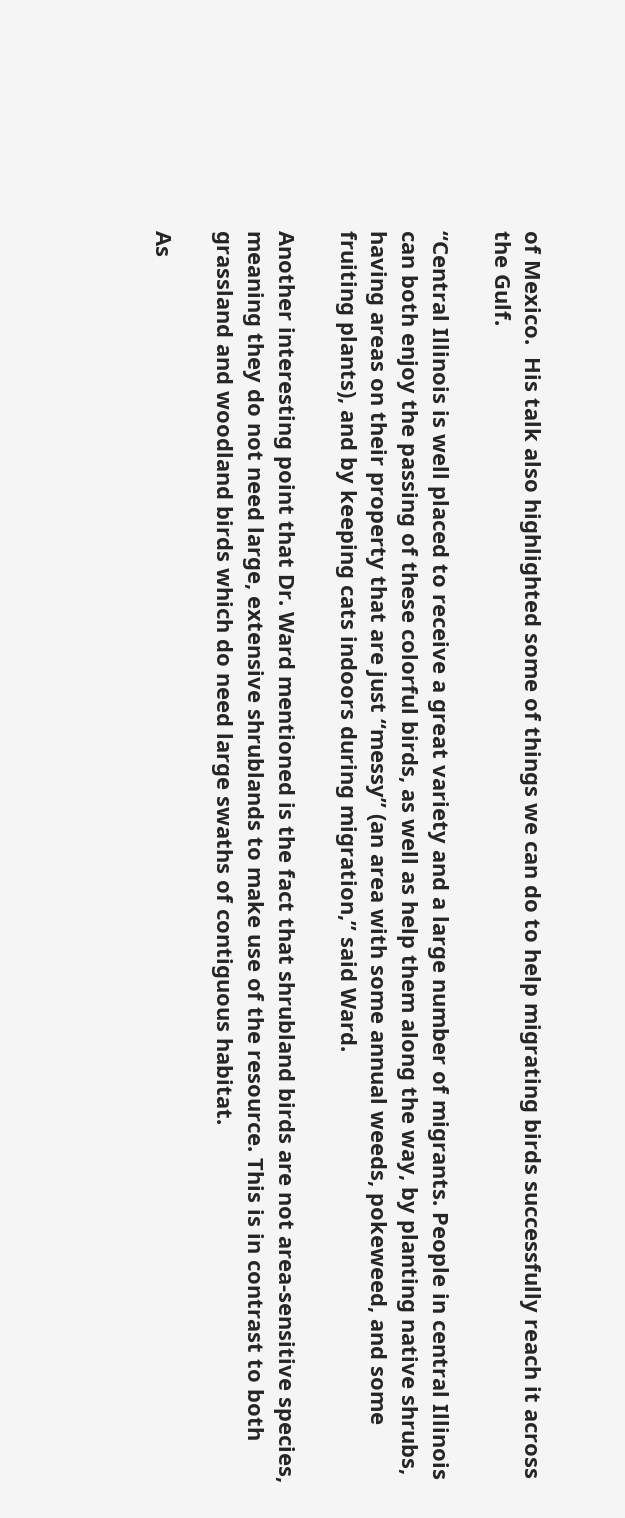of Mexico.  His talk also highlighted some of things we can do to help migrating birds successfully reach it across the Gulf.

“Central Illinois is well placed to receive a great variety and a large number of migrants. People in central Illinois can both enjoy the passing of these colorful birds, as well as help them along the way, by planting native shrubs, having areas on their property that are just “messy” (an area with some annual weeds, pokeweed, and some fruiting plants), and by keeping cats indoors during migration,” said Ward.

Another interesting point that Dr. Ward mentioned is the fact that shrubland birds are not area-sensitive species, meaning they do not need large, extensive shrublands to make use of the resource. This is in contrast to both grassland and woodland birds which do need large swaths of contiguous habitat.

As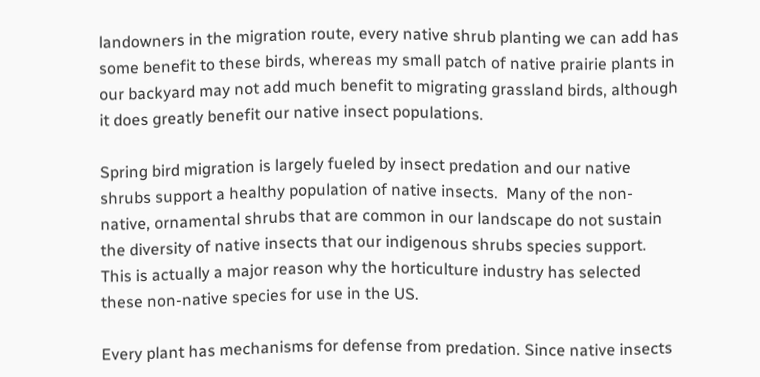landowners in the migration route, every native shrub planting we can add has some benefit to these birds, whereas my small patch of native prairie plants in our backyard may not add much benefit to migrating grassland birds, although it does greatly benefit our native insect populations.

Spring bird migration is largely fueled by insect predation and our native shrubs support a healthy population of native insects.  Many of the non-native, ornamental shrubs that are common in our landscape do not sustain the diversity of native insects that our indigenous shrubs species support.  This is actually a major reason why the horticulture industry has selected these non-native species for use in the US.

Every plant has mechanisms for defense from predation. Since native insects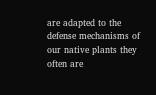are adapted to the defense mechanisms of our native plants they often are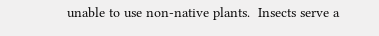unable to use non-native plants.  Insects serve a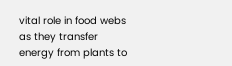vital role in food webs as they transfer energy from plants to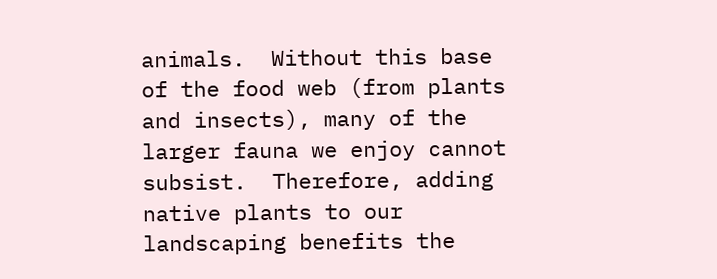animals.  Without this base of the food web (from plants and insects), many of the larger fauna we enjoy cannot subsist.  Therefore, adding native plants to our landscaping benefits the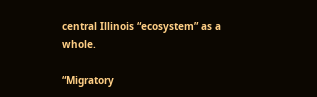central Illinois “ecosystem” as a whole.

“Migratory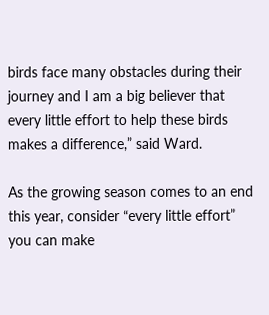birds face many obstacles during their journey and I am a big believer that every little effort to help these birds makes a difference,” said Ward.

As the growing season comes to an end this year, consider “every little effort” you can make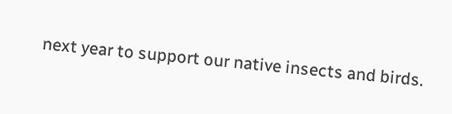next year to support our native insects and birds.